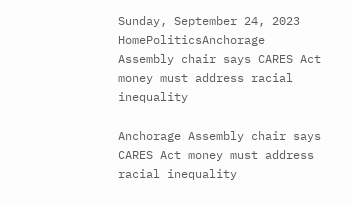Sunday, September 24, 2023
HomePoliticsAnchorage Assembly chair says CARES Act money must address racial inequality

Anchorage Assembly chair says CARES Act money must address racial inequality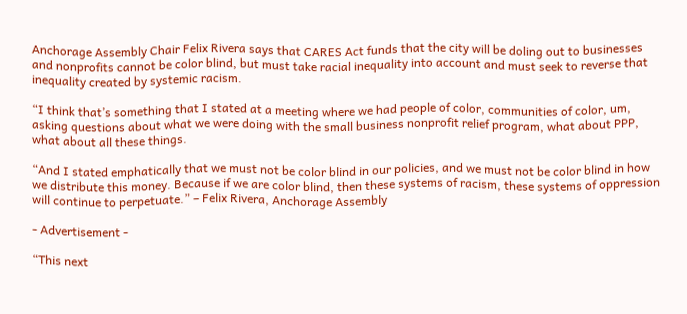Anchorage Assembly Chair Felix Rivera says that CARES Act funds that the city will be doling out to businesses and nonprofits cannot be color blind, but must take racial inequality into account and must seek to reverse that inequality created by systemic racism.

“I think that’s something that I stated at a meeting where we had people of color, communities of color, um, asking questions about what we were doing with the small business nonprofit relief program, what about PPP, what about all these things.

“And I stated emphatically that we must not be color blind in our policies, and we must not be color blind in how we distribute this money. Because if we are color blind, then these systems of racism, these systems of oppression will continue to perpetuate.” – Felix Rivera, Anchorage Assembly

- Advertisement -

“This next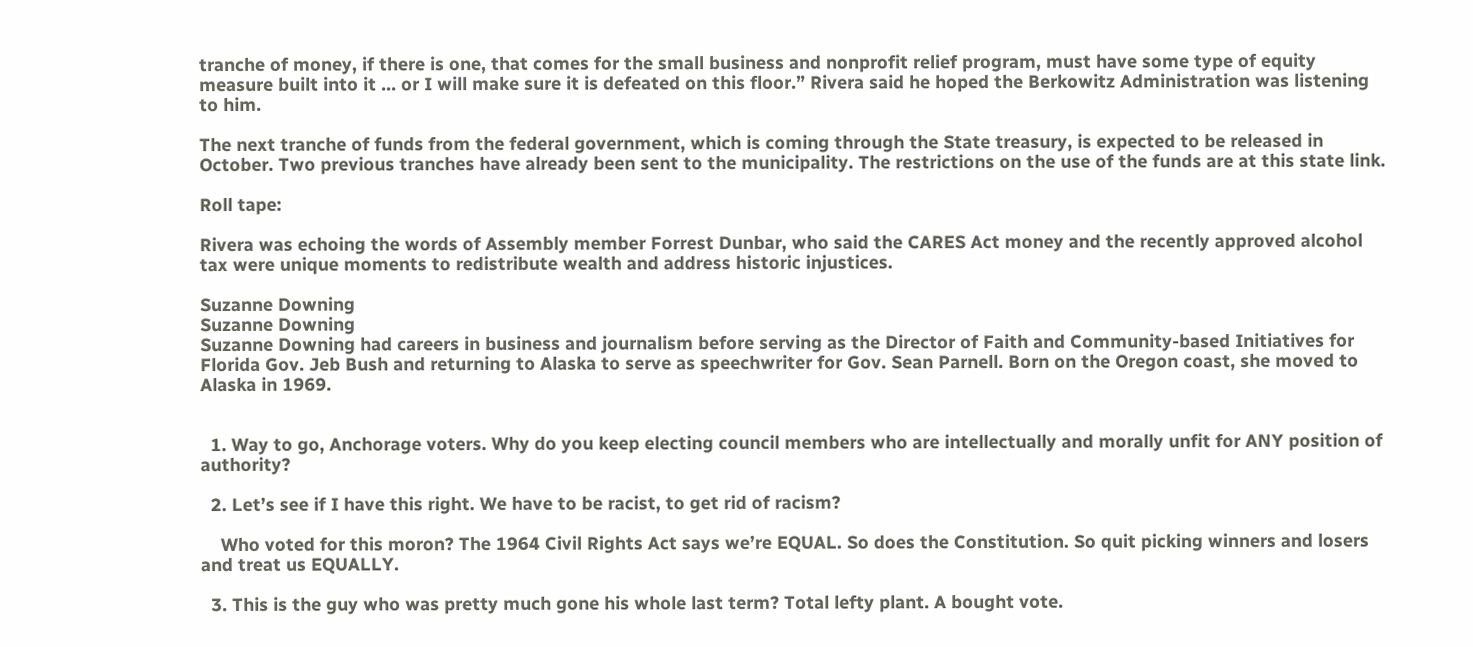tranche of money, if there is one, that comes for the small business and nonprofit relief program, must have some type of equity measure built into it … or I will make sure it is defeated on this floor.” Rivera said he hoped the Berkowitz Administration was listening to him.

The next tranche of funds from the federal government, which is coming through the State treasury, is expected to be released in October. Two previous tranches have already been sent to the municipality. The restrictions on the use of the funds are at this state link.

Roll tape:

Rivera was echoing the words of Assembly member Forrest Dunbar, who said the CARES Act money and the recently approved alcohol tax were unique moments to redistribute wealth and address historic injustices.

Suzanne Downing
Suzanne Downing
Suzanne Downing had careers in business and journalism before serving as the Director of Faith and Community-based Initiatives for Florida Gov. Jeb Bush and returning to Alaska to serve as speechwriter for Gov. Sean Parnell. Born on the Oregon coast, she moved to Alaska in 1969.


  1. Way to go, Anchorage voters. Why do you keep electing council members who are intellectually and morally unfit for ANY position of authority?

  2. Let’s see if I have this right. We have to be racist, to get rid of racism?

    Who voted for this moron? The 1964 Civil Rights Act says we’re EQUAL. So does the Constitution. So quit picking winners and losers and treat us EQUALLY.

  3. This is the guy who was pretty much gone his whole last term? Total lefty plant. A bought vote.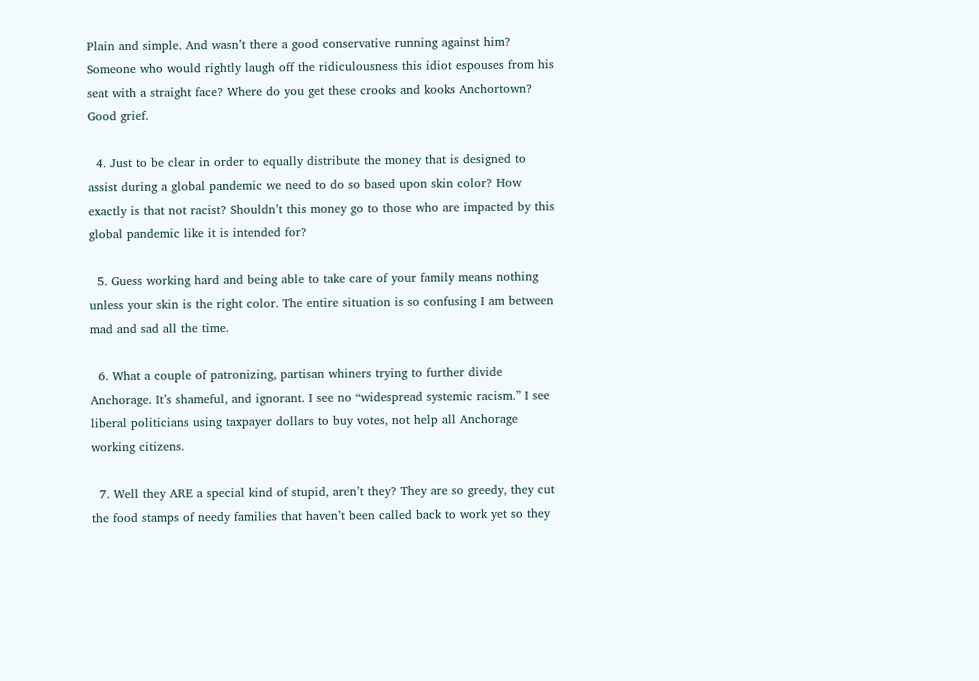Plain and simple. And wasn’t there a good conservative running against him? Someone who would rightly laugh off the ridiculousness this idiot espouses from his seat with a straight face? Where do you get these crooks and kooks Anchortown? Good grief.

  4. Just to be clear in order to equally distribute the money that is designed to assist during a global pandemic we need to do so based upon skin color? How exactly is that not racist? Shouldn’t this money go to those who are impacted by this global pandemic like it is intended for?

  5. Guess working hard and being able to take care of your family means nothing unless your skin is the right color. The entire situation is so confusing I am between mad and sad all the time.

  6. What a couple of patronizing, partisan whiners trying to further divide Anchorage. It’s shameful, and ignorant. I see no “widespread systemic racism.” I see liberal politicians using taxpayer dollars to buy votes, not help all Anchorage working citizens.

  7. Well they ARE a special kind of stupid, aren’t they? They are so greedy, they cut the food stamps of needy families that haven’t been called back to work yet so they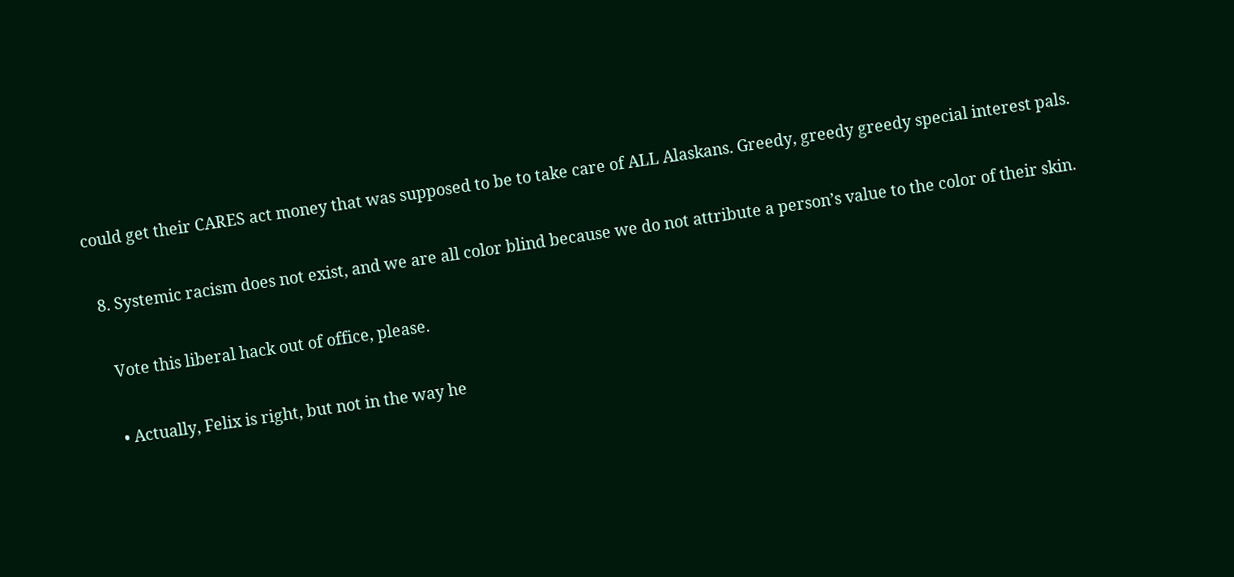could get their CARES act money that was supposed to be to take care of ALL Alaskans. Greedy, greedy greedy special interest pals.

  8. Systemic racism does not exist, and we are all color blind because we do not attribute a person’s value to the color of their skin.

    Vote this liberal hack out of office, please.

    • Actually, Felix is right, but not in the way he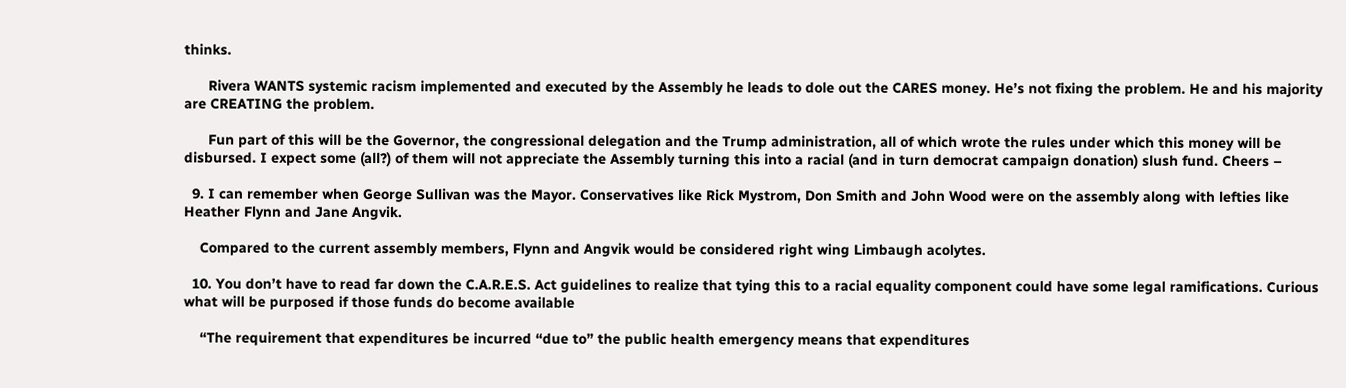thinks.

      Rivera WANTS systemic racism implemented and executed by the Assembly he leads to dole out the CARES money. He’s not fixing the problem. He and his majority are CREATING the problem.

      Fun part of this will be the Governor, the congressional delegation and the Trump administration, all of which wrote the rules under which this money will be disbursed. I expect some (all?) of them will not appreciate the Assembly turning this into a racial (and in turn democrat campaign donation) slush fund. Cheers –

  9. I can remember when George Sullivan was the Mayor. Conservatives like Rick Mystrom, Don Smith and John Wood were on the assembly along with lefties like Heather Flynn and Jane Angvik.

    Compared to the current assembly members, Flynn and Angvik would be considered right wing Limbaugh acolytes.

  10. You don’t have to read far down the C.A.R.E.S. Act guidelines to realize that tying this to a racial equality component could have some legal ramifications. Curious what will be purposed if those funds do become available

    “The requirement that expenditures be incurred “due to” the public health emergency means that expenditures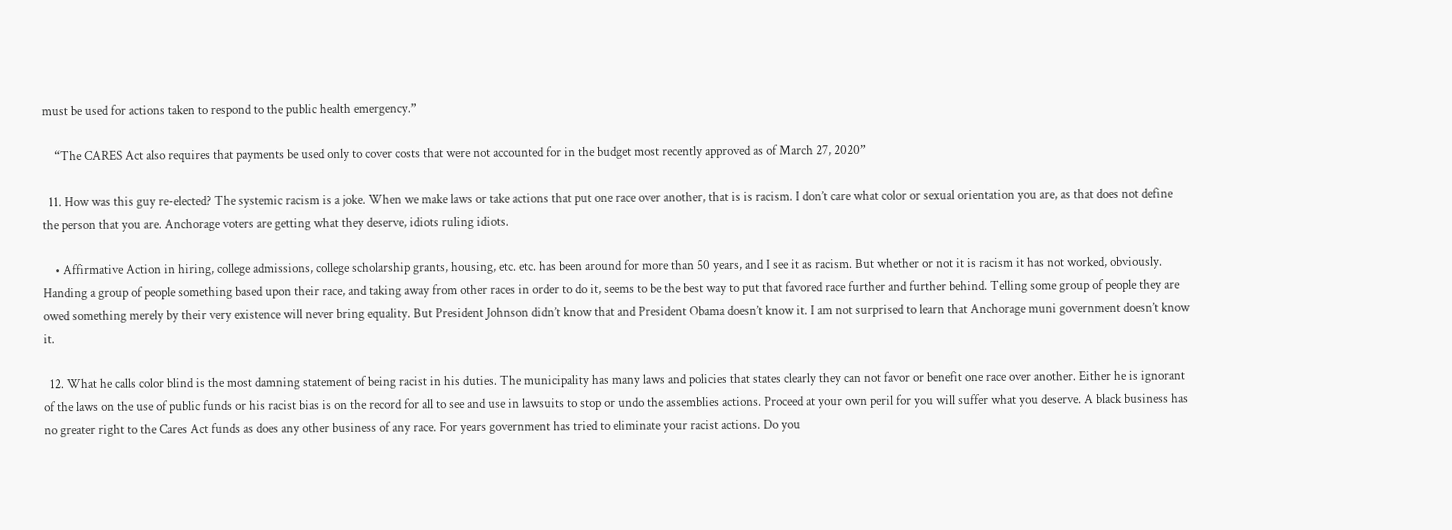must be used for actions taken to respond to the public health emergency.”

    “The CARES Act also requires that payments be used only to cover costs that were not accounted for in the budget most recently approved as of March 27, 2020”

  11. How was this guy re-elected? The systemic racism is a joke. When we make laws or take actions that put one race over another, that is is racism. I don’t care what color or sexual orientation you are, as that does not define the person that you are. Anchorage voters are getting what they deserve, idiots ruling idiots.

    • Affirmative Action in hiring, college admissions, college scholarship grants, housing, etc. etc. has been around for more than 50 years, and I see it as racism. But whether or not it is racism it has not worked, obviously. Handing a group of people something based upon their race, and taking away from other races in order to do it, seems to be the best way to put that favored race further and further behind. Telling some group of people they are owed something merely by their very existence will never bring equality. But President Johnson didn’t know that and President Obama doesn’t know it. I am not surprised to learn that Anchorage muni government doesn’t know it.

  12. What he calls color blind is the most damning statement of being racist in his duties. The municipality has many laws and policies that states clearly they can not favor or benefit one race over another. Either he is ignorant of the laws on the use of public funds or his racist bias is on the record for all to see and use in lawsuits to stop or undo the assemblies actions. Proceed at your own peril for you will suffer what you deserve. A black business has no greater right to the Cares Act funds as does any other business of any race. For years government has tried to eliminate your racist actions. Do you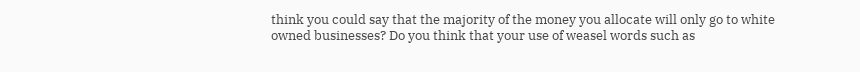think you could say that the majority of the money you allocate will only go to white owned businesses? Do you think that your use of weasel words such as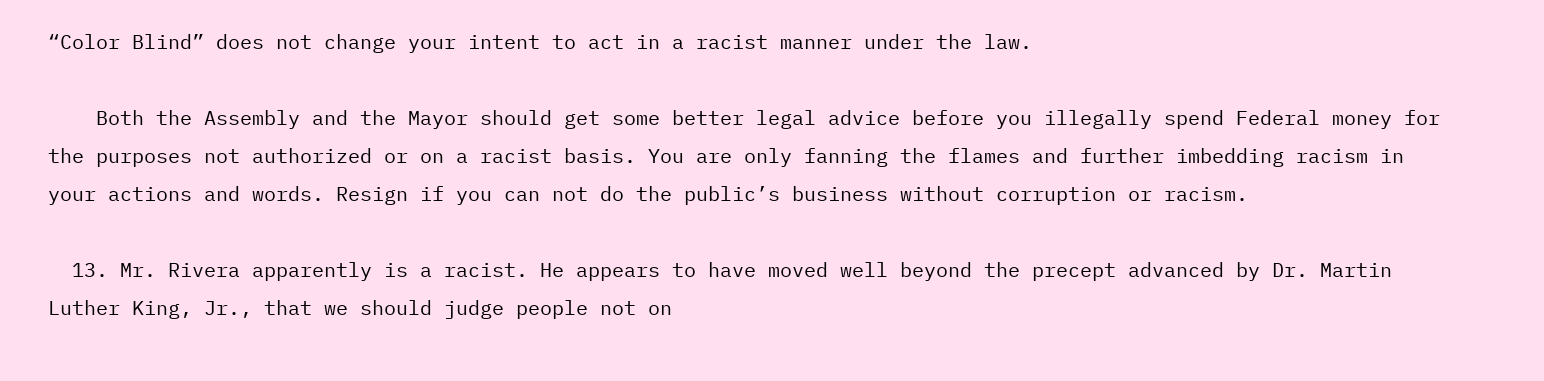“Color Blind” does not change your intent to act in a racist manner under the law.

    Both the Assembly and the Mayor should get some better legal advice before you illegally spend Federal money for the purposes not authorized or on a racist basis. You are only fanning the flames and further imbedding racism in your actions and words. Resign if you can not do the public’s business without corruption or racism.

  13. Mr. Rivera apparently is a racist. He appears to have moved well beyond the precept advanced by Dr. Martin Luther King, Jr., that we should judge people not on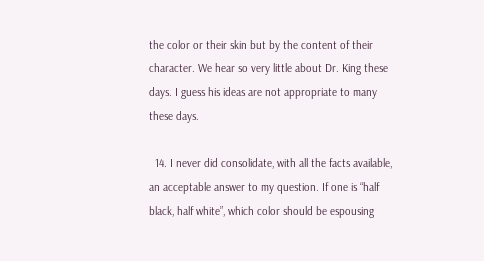the color or their skin but by the content of their character. We hear so very little about Dr. King these days. I guess his ideas are not appropriate to many these days.

  14. I never did consolidate, with all the facts available, an acceptable answer to my question. If one is “half black, half white”, which color should be espousing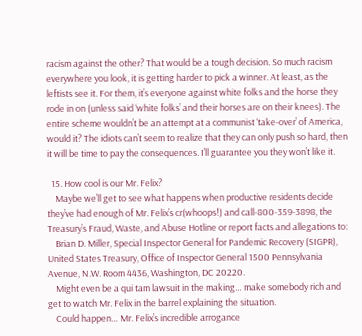racism against the other? That would be a tough decision. So much racism everywhere you look, it is getting harder to pick a winner. At least, as the leftists see it. For them, it’s everyone against white folks and the horse they rode in on (unless said ‘white folks’ and their horses are on their knees). The entire scheme wouldn’t be an attempt at a communist ‘take-over’ of America, would it? The idiots can’t seem to realize that they can only push so hard, then it will be time to pay the consequences. I’ll guarantee you they won’t like it.

  15. How cool is our Mr. Felix?
    Maybe we’ll get to see what happens when productive residents decide they’ve had enough of Mr. Felix’s cr(whoops!) and call-800-359-3898, the Treasury’s Fraud, Waste, and Abuse Hotline or report facts and allegations to:
    Brian D. Miller, Special Inspector General for Pandemic Recovery (SIGPR), United States Treasury, Office of Inspector General 1500 Pennsylvania Avenue, N.W. Room 4436, Washington, DC 20220.
    Might even be a qui tam lawsuit in the making… make somebody rich and get to watch Mr. Felix in the barrel explaining the situation.
    Could happen… Mr. Felix’s incredible arrogance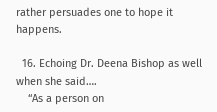rather persuades one to hope it happens.

  16. Echoing Dr. Deena Bishop as well when she said….
    “As a person on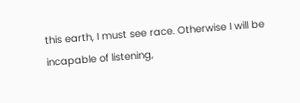this earth, I must see race. Otherwise I will be incapable of listening,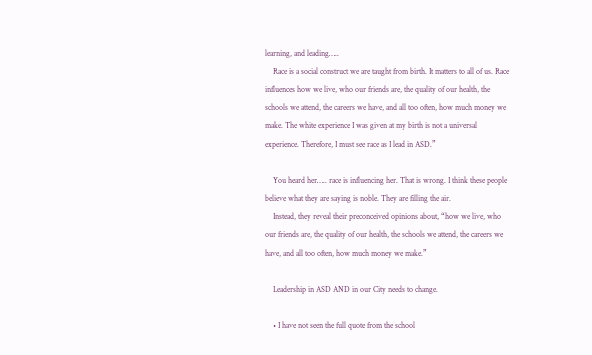learning, and leading…..
    Race is a social construct we are taught from birth. It matters to all of us. Race influences how we live, who our friends are, the quality of our health, the schools we attend, the careers we have, and all too often, how much money we make. The white experience I was given at my birth is not a universal experience. Therefore, I must see race as I lead in ASD.”

    You heard her….. race is influencing her. That is wrong. I think these people believe what they are saying is noble. They are filling the air.
    Instead, they reveal their preconceived opinions about, “how we live, who our friends are, the quality of our health, the schools we attend, the careers we have, and all too often, how much money we make.”

    Leadership in ASD AND in our City needs to change.

    • I have not seen the full quote from the school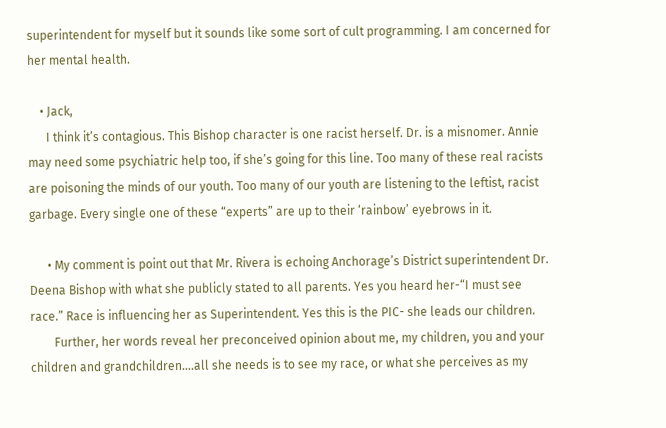superintendent for myself but it sounds like some sort of cult programming. I am concerned for her mental health.

    • Jack,
      I think it’s contagious. This Bishop character is one racist herself. Dr. is a misnomer. Annie may need some psychiatric help too, if she’s going for this line. Too many of these real racists are poisoning the minds of our youth. Too many of our youth are listening to the leftist, racist garbage. Every single one of these “experts” are up to their ‘rainbow’ eyebrows in it.

      • My comment is point out that Mr. Rivera is echoing Anchorage’s District superintendent Dr. Deena Bishop with what she publicly stated to all parents. Yes you heard her-“I must see race.” Race is influencing her as Superintendent. Yes this is the PIC- she leads our children.
        Further, her words reveal her preconceived opinion about me, my children, you and your children and grandchildren….all she needs is to see my race, or what she perceives as my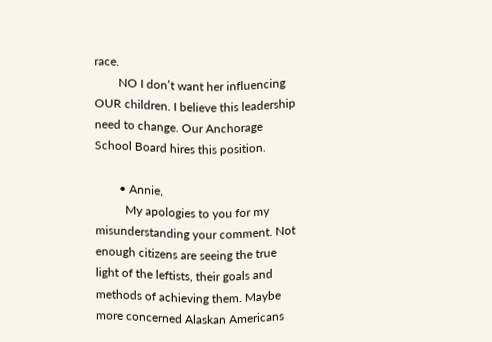race.
        NO I don’t want her influencing OUR children. I believe this leadership need to change. Our Anchorage School Board hires this position.

        • Annie,
          My apologies to you for my misunderstanding your comment. Not enough citizens are seeing the true light of the leftists, their goals and methods of achieving them. Maybe more concerned Alaskan Americans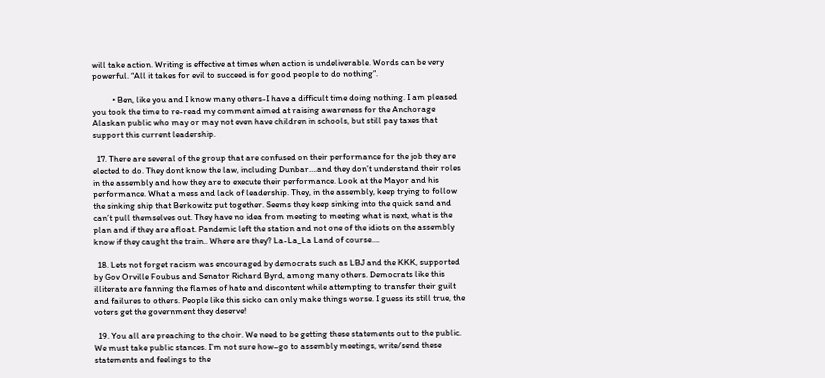will take action. Writing is effective at times when action is undeliverable. Words can be very powerful. “All it takes for evil to succeed is for good people to do nothing”.

          • Ben, like you and I know many others-I have a difficult time doing nothing. I am pleased you took the time to re-read my comment aimed at raising awareness for the Anchorage Alaskan public who may or may not even have children in schools, but still pay taxes that support this current leadership.

  17. There are several of the group that are confused on their performance for the job they are elected to do. They dont know the law, including Dunbar….and they don’t understand their roles in the assembly and how they are to execute their performance. Look at the Mayor and his performance. What a mess and lack of leadership. They, in the assembly, keep trying to follow the sinking ship that Berkowitz put together. Seems they keep sinking into the quick sand and can’t pull themselves out. They have no idea from meeting to meeting what is next, what is the plan and if they are afloat. Pandemic left the station and not one of the idiots on the assembly know if they caught the train.. Where are they? La-La_La Land of course….

  18. Lets not forget racism was encouraged by democrats such as LBJ and the KKK, supported by Gov Orville Foubus and Senator Richard Byrd, among many others. Democrats like this illiterate are fanning the flames of hate and discontent while attempting to transfer their guilt and failures to others. People like this sicko can only make things worse. I guess its still true, the voters get the government they deserve!

  19. You all are preaching to the choir. We need to be getting these statements out to the public. We must take public stances. I’m not sure how–go to assembly meetings, write/send these statements and feelings to the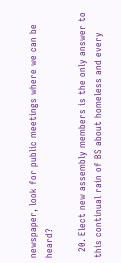newspaper, look for public meetings where we can be heard?

  20. Elect new assembly members is the only answer to this continual rain of BS about homeless and every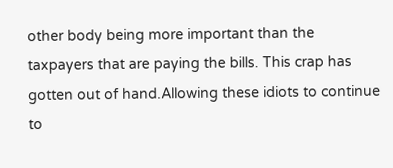other body being more important than the taxpayers that are paying the bills. This crap has gotten out of hand.Allowing these idiots to continue to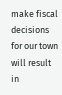make fiscal decisions for our town will result in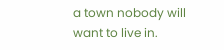a town nobody will want to live in.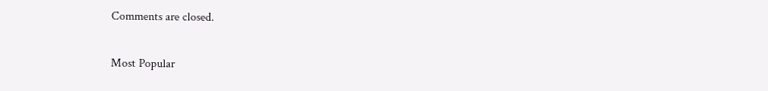Comments are closed.

Most Popular